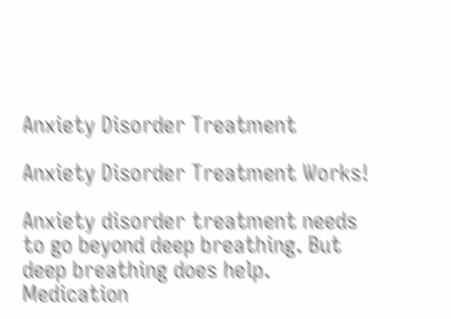Anxiety Disorder Treatment

Anxiety Disorder Treatment Works!

Anxiety disorder treatment needs to go beyond deep breathing. But deep breathing does help. Medication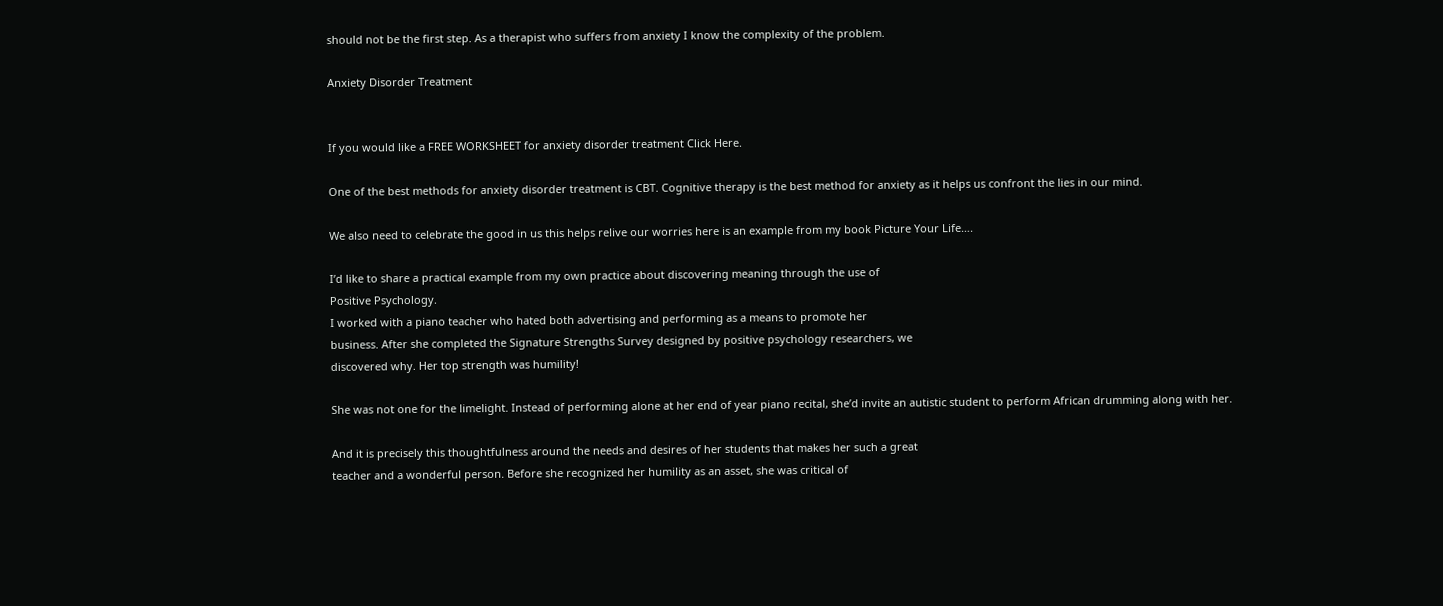should not be the first step. As a therapist who suffers from anxiety I know the complexity of the problem.

Anxiety Disorder Treatment


If you would like a FREE WORKSHEET for anxiety disorder treatment Click Here.

One of the best methods for anxiety disorder treatment is CBT. Cognitive therapy is the best method for anxiety as it helps us confront the lies in our mind.

We also need to celebrate the good in us this helps relive our worries here is an example from my book Picture Your Life….

I’d like to share a practical example from my own practice about discovering meaning through the use of
Positive Psychology.
I worked with a piano teacher who hated both advertising and performing as a means to promote her
business. After she completed the Signature Strengths Survey designed by positive psychology researchers, we
discovered why. Her top strength was humility!

She was not one for the limelight. Instead of performing alone at her end of year piano recital, she’d invite an autistic student to perform African drumming along with her.

And it is precisely this thoughtfulness around the needs and desires of her students that makes her such a great
teacher and a wonderful person. Before she recognized her humility as an asset, she was critical of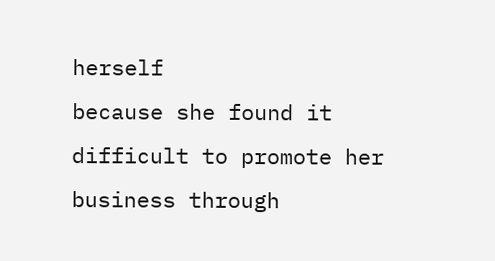herself
because she found it difficult to promote her business through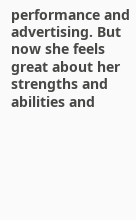performance and advertising. But now she feels
great about her strengths and abilities and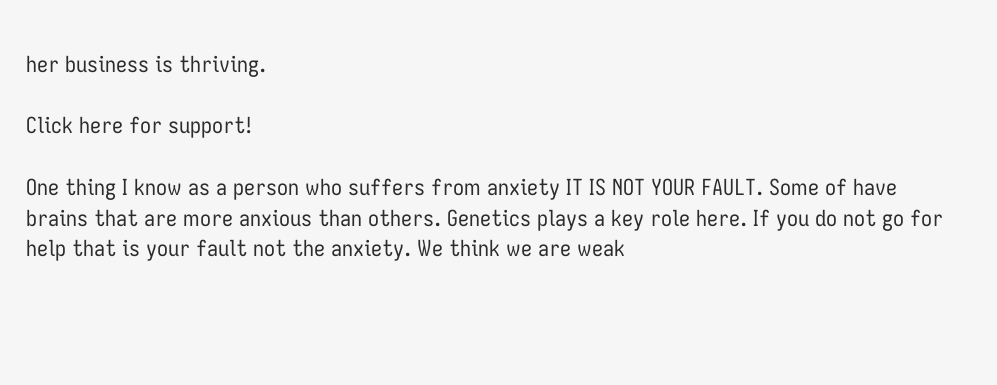her business is thriving.

Click here for support!

One thing I know as a person who suffers from anxiety IT IS NOT YOUR FAULT. Some of have brains that are more anxious than others. Genetics plays a key role here. If you do not go for help that is your fault not the anxiety. We think we are weak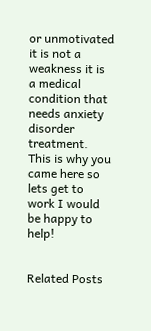or unmotivated it is not a weakness it is a medical condition that needs anxiety disorder treatment. This is why you came here so lets get to work I would be happy to help!


Related Posts